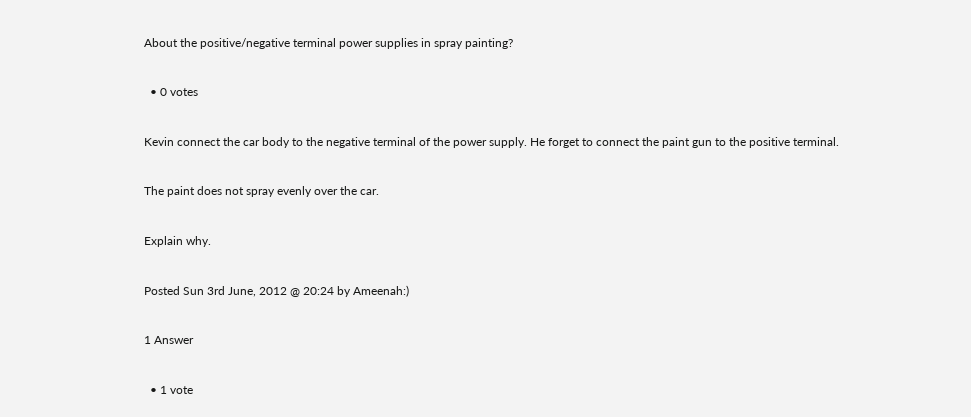About the positive/negative terminal power supplies in spray painting?

  • 0 votes

Kevin connect the car body to the negative terminal of the power supply. He forget to connect the paint gun to the positive terminal.

The paint does not spray evenly over the car.

Explain why.

Posted Sun 3rd June, 2012 @ 20:24 by Ameenah:)

1 Answer

  • 1 vote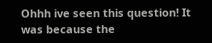Ohhh ive seen this question! It was because the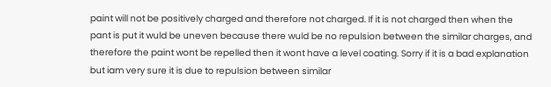paint will not be positively charged and therefore not charged. If it is not charged then when the pant is put it wuld be uneven because there wuld be no repulsion between the similar charges, and therefore the paint wont be repelled then it wont have a level coating. Sorry if it is a bad explanation but iam very sure it is due to repulsion between similar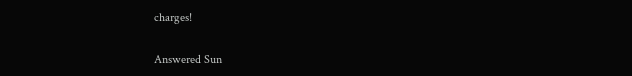charges!

Answered Sun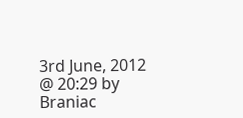3rd June, 2012 @ 20:29 by Braniac